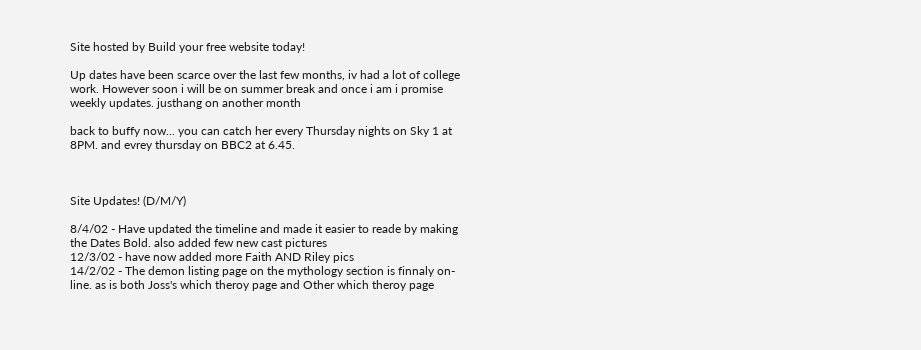Site hosted by Build your free website today!

Up dates have been scarce over the last few months, iv had a lot of college work. However soon i will be on summer break and once i am i promise weekly updates. justhang on another month

back to buffy now... you can catch her every Thursday nights on Sky 1 at 8PM. and evrey thursday on BBC2 at 6.45.



Site Updates! (D/M/Y)

8/4/02 - Have updated the timeline and made it easier to reade by making the Dates Bold. also added few new cast pictures
12/3/02 - have now added more Faith AND Riley pics
14/2/02 - The demon listing page on the mythology section is finnaly on-line. as is both Joss's which theroy page and Other which theroy page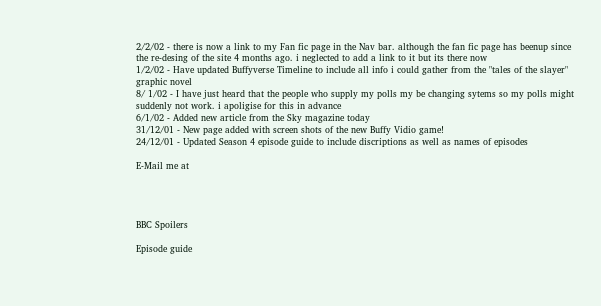2/2/02 - there is now a link to my Fan fic page in the Nav bar. although the fan fic page has beenup since the re-desing of the site 4 months ago. i neglected to add a link to it but its there now
1/2/02 - Have updated Buffyverse Timeline to include all info i could gather from the "tales of the slayer" graphic novel
8/ 1/02 - I have just heard that the people who supply my polls my be changing sytems so my polls might suddenly not work. i apoligise for this in advance
6/1/02 - Added new article from the Sky magazine today
31/12/01 - New page added with screen shots of the new Buffy Vidio game!
24/12/01 - Updated Season 4 episode guide to include discriptions as well as names of episodes

E-Mail me at




BBC Spoilers

Episode guide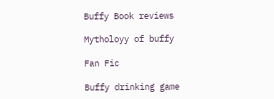Buffy Book reviews

Mytholoyy of buffy

Fan Fic

Buffy drinking game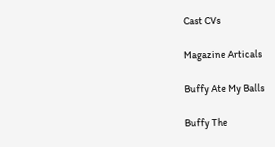Cast CVs

Magazine Articals

Buffy Ate My Balls

Buffy The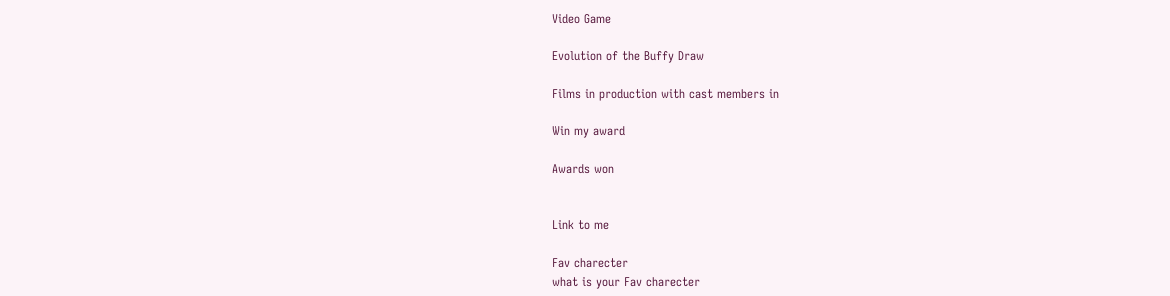Video Game

Evolution of the Buffy Draw

Films in production with cast members in

Win my award

Awards won


Link to me

Fav charecter
what is your Fav charecter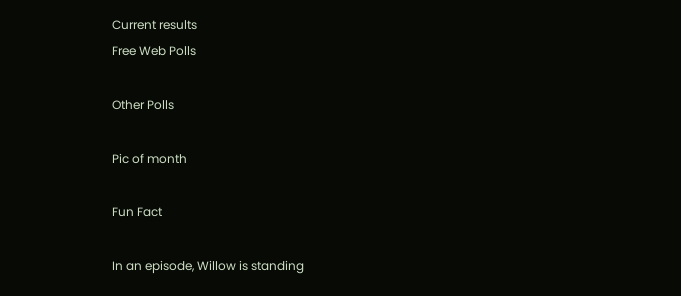Current results
Free Web Polls

Other Polls

Pic of month

Fun Fact

In an episode, Willow is standing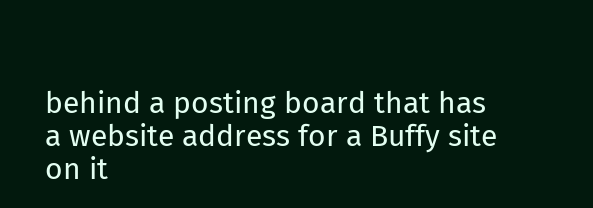behind a posting board that has a website address for a Buffy site on it